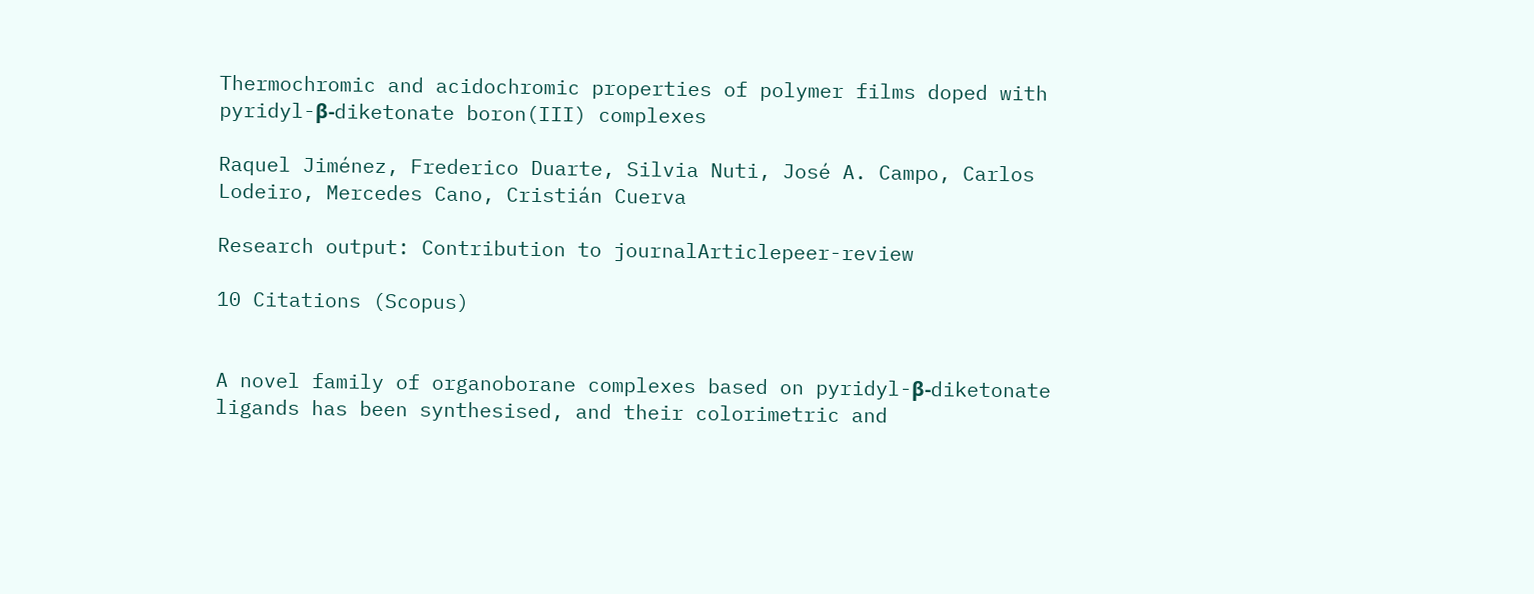Thermochromic and acidochromic properties of polymer films doped with pyridyl-β-diketonate boron(III) complexes

Raquel Jiménez, Frederico Duarte, Silvia Nuti, José A. Campo, Carlos Lodeiro, Mercedes Cano, Cristián Cuerva

Research output: Contribution to journalArticlepeer-review

10 Citations (Scopus)


A novel family of organoborane complexes based on pyridyl-β-diketonate ligands has been synthesised, and their colorimetric and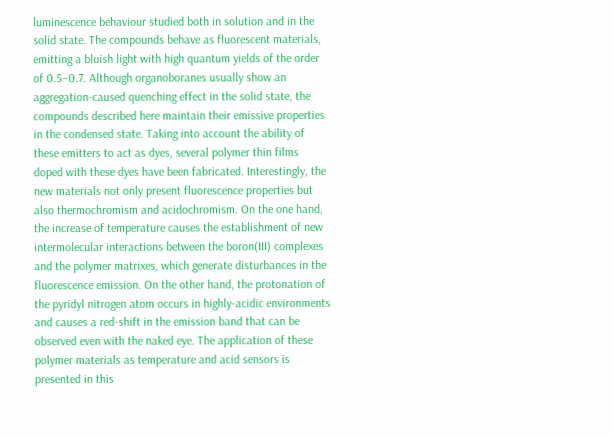luminescence behaviour studied both in solution and in the solid state. The compounds behave as fluorescent materials, emitting a bluish light with high quantum yields of the order of 0.5–0.7. Although organoboranes usually show an aggregation-caused quenching effect in the solid state, the compounds described here maintain their emissive properties in the condensed state. Taking into account the ability of these emitters to act as dyes, several polymer thin films doped with these dyes have been fabricated. Interestingly, the new materials not only present fluorescence properties but also thermochromism and acidochromism. On the one hand, the increase of temperature causes the establishment of new intermolecular interactions between the boron(III) complexes and the polymer matrixes, which generate disturbances in the fluorescence emission. On the other hand, the protonation of the pyridyl nitrogen atom occurs in highly-acidic environments and causes a red-shift in the emission band that can be observed even with the naked eye. The application of these polymer materials as temperature and acid sensors is presented in this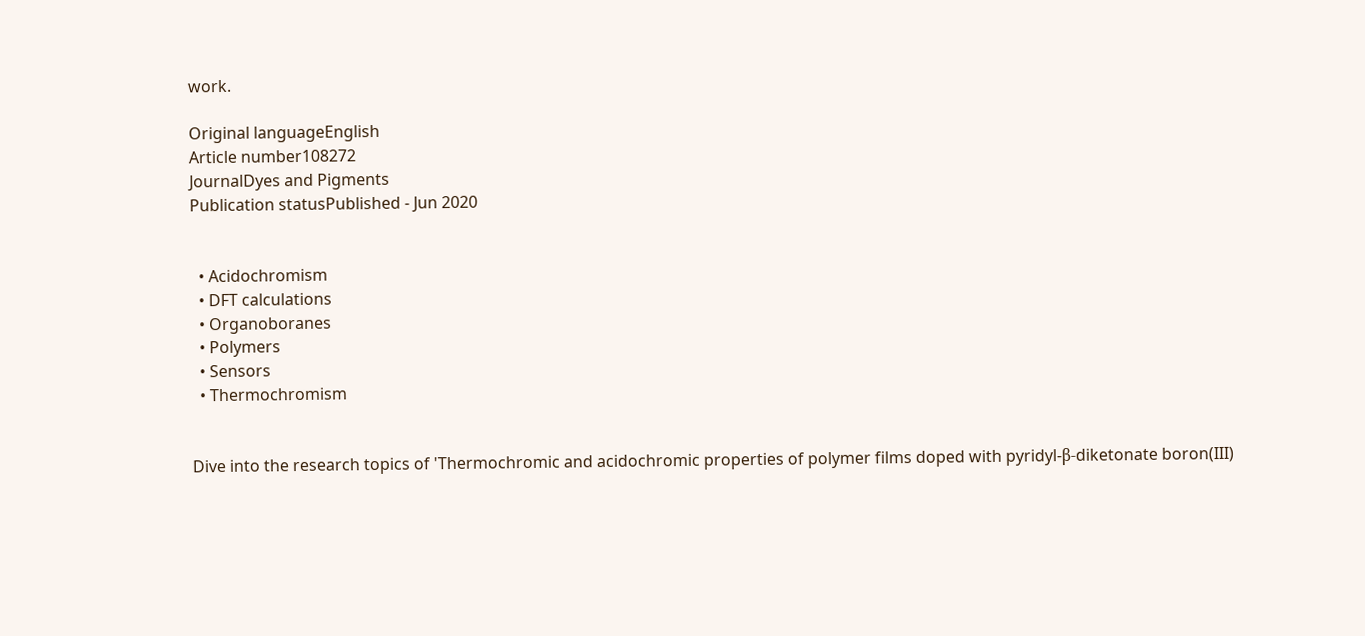work.

Original languageEnglish
Article number108272
JournalDyes and Pigments
Publication statusPublished - Jun 2020


  • Acidochromism
  • DFT calculations
  • Organoboranes
  • Polymers
  • Sensors
  • Thermochromism


Dive into the research topics of 'Thermochromic and acidochromic properties of polymer films doped with pyridyl-β-diketonate boron(III)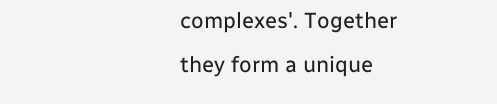complexes'. Together they form a unique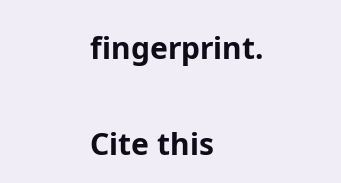fingerprint.

Cite this